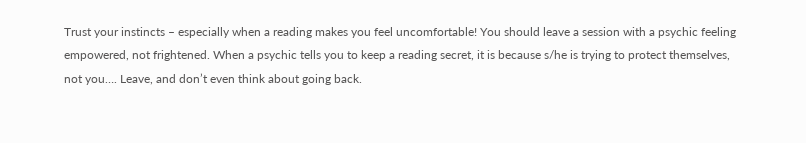Trust your instincts – especially when a reading makes you feel uncomfortable! You should leave a session with a psychic feeling empowered, not frightened. When a psychic tells you to keep a reading secret, it is because s/he is trying to protect themselves, not you…. Leave, and don’t even think about going back.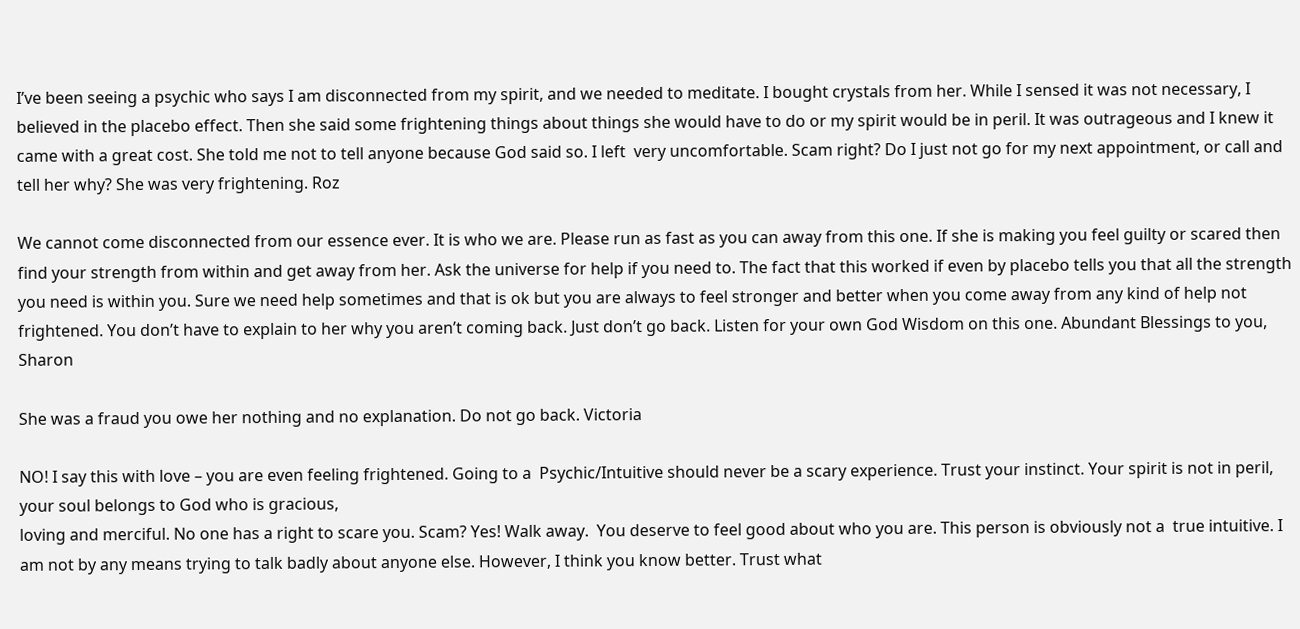I’ve been seeing a psychic who says I am disconnected from my spirit, and we needed to meditate. I bought crystals from her. While I sensed it was not necessary, I believed in the placebo effect. Then she said some frightening things about things she would have to do or my spirit would be in peril. It was outrageous and I knew it came with a great cost. She told me not to tell anyone because God said so. I left  very uncomfortable. Scam right? Do I just not go for my next appointment, or call and tell her why? She was very frightening. Roz

We cannot come disconnected from our essence ever. It is who we are. Please run as fast as you can away from this one. If she is making you feel guilty or scared then find your strength from within and get away from her. Ask the universe for help if you need to. The fact that this worked if even by placebo tells you that all the strength you need is within you. Sure we need help sometimes and that is ok but you are always to feel stronger and better when you come away from any kind of help not frightened. You don’t have to explain to her why you aren’t coming back. Just don’t go back. Listen for your own God Wisdom on this one. Abundant Blessings to you, Sharon

She was a fraud you owe her nothing and no explanation. Do not go back. Victoria

NO! I say this with love – you are even feeling frightened. Going to a  Psychic/Intuitive should never be a scary experience. Trust your instinct. Your spirit is not in peril, your soul belongs to God who is gracious,
loving and merciful. No one has a right to scare you. Scam? Yes! Walk away.  You deserve to feel good about who you are. This person is obviously not a  true intuitive. I am not by any means trying to talk badly about anyone else. However, I think you know better. Trust what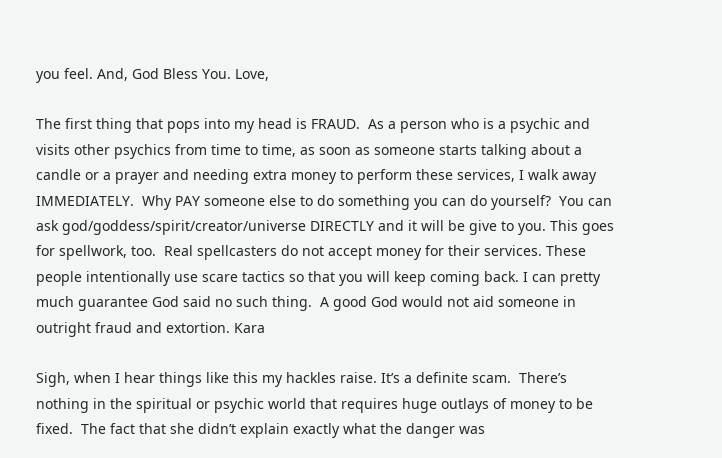you feel. And, God Bless You. Love,

The first thing that pops into my head is FRAUD.  As a person who is a psychic and visits other psychics from time to time, as soon as someone starts talking about a candle or a prayer and needing extra money to perform these services, I walk away IMMEDIATELY.  Why PAY someone else to do something you can do yourself?  You can ask god/goddess/spirit/creator/universe DIRECTLY and it will be give to you. This goes for spellwork, too.  Real spellcasters do not accept money for their services. These people intentionally use scare tactics so that you will keep coming back. I can pretty much guarantee God said no such thing.  A good God would not aid someone in outright fraud and extortion. Kara

Sigh, when I hear things like this my hackles raise. It’s a definite scam.  There’s nothing in the spiritual or psychic world that requires huge outlays of money to be fixed.  The fact that she didn’t explain exactly what the danger was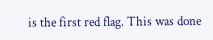is the first red flag. This was done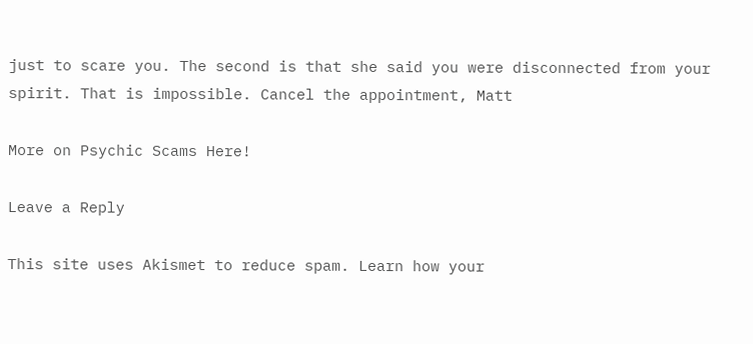just to scare you. The second is that she said you were disconnected from your spirit. That is impossible. Cancel the appointment, Matt

More on Psychic Scams Here!

Leave a Reply

This site uses Akismet to reduce spam. Learn how your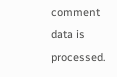comment data is processed.